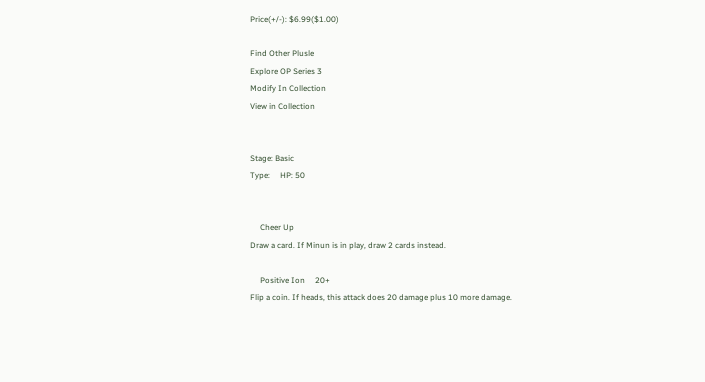Price(+/-): $6.99($1.00)

Find Other Plusle
Explore OP Series 3
Modify In Collection
View in Collection


Stage: Basic
Type:     HP: 50


     Cheer Up
Draw a card. If Minun is in play, draw 2 cards instead.

     Positive Ion     20+
Flip a coin. If heads, this attack does 20 damage plus 10 more damage.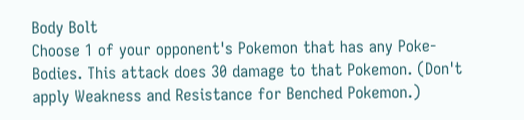Body Bolt
Choose 1 of your opponent's Pokemon that has any Poke-Bodies. This attack does 30 damage to that Pokemon. (Don't apply Weakness and Resistance for Benched Pokemon.)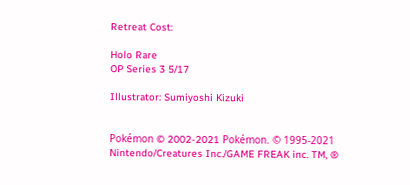Retreat Cost:

Holo Rare
OP Series 3 5/17

Illustrator: Sumiyoshi Kizuki


Pokémon © 2002-2021 Pokémon. © 1995-2021 Nintendo/Creatures Inc./GAME FREAK inc. TM, ®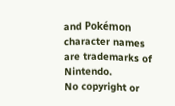and Pokémon character names are trademarks of Nintendo.
No copyright or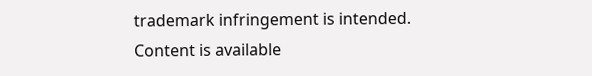trademark infringement is intended.
Content is available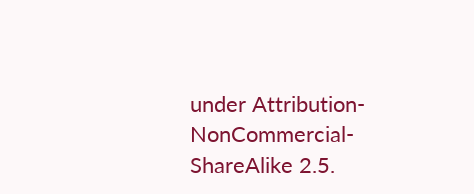under Attribution-NonCommercial-ShareAlike 2.5.